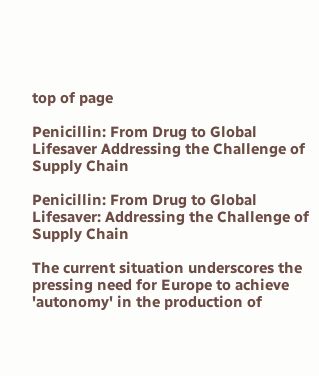top of page

Penicillin: From Drug to Global Lifesaver Addressing the Challenge of Supply Chain

Penicillin: From Drug to Global Lifesaver: Addressing the Challenge of Supply Chain

The current situation underscores the pressing need for Europe to achieve 'autonomy' in the production of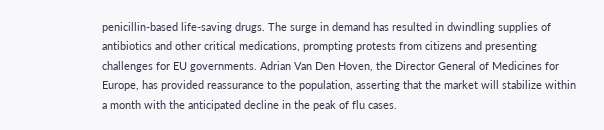penicillin-based life-saving drugs. The surge in demand has resulted in dwindling supplies of antibiotics and other critical medications, prompting protests from citizens and presenting challenges for EU governments. Adrian Van Den Hoven, the Director General of Medicines for Europe, has provided reassurance to the population, asserting that the market will stabilize within a month with the anticipated decline in the peak of flu cases.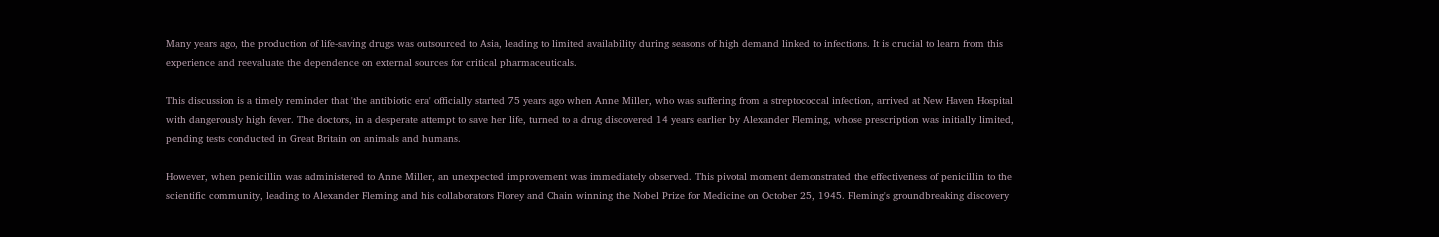Many years ago, the production of life-saving drugs was outsourced to Asia, leading to limited availability during seasons of high demand linked to infections. It is crucial to learn from this experience and reevaluate the dependence on external sources for critical pharmaceuticals.

This discussion is a timely reminder that 'the antibiotic era' officially started 75 years ago when Anne Miller, who was suffering from a streptococcal infection, arrived at New Haven Hospital with dangerously high fever. The doctors, in a desperate attempt to save her life, turned to a drug discovered 14 years earlier by Alexander Fleming, whose prescription was initially limited, pending tests conducted in Great Britain on animals and humans.

However, when penicillin was administered to Anne Miller, an unexpected improvement was immediately observed. This pivotal moment demonstrated the effectiveness of penicillin to the scientific community, leading to Alexander Fleming and his collaborators Florey and Chain winning the Nobel Prize for Medicine on October 25, 1945. Fleming's groundbreaking discovery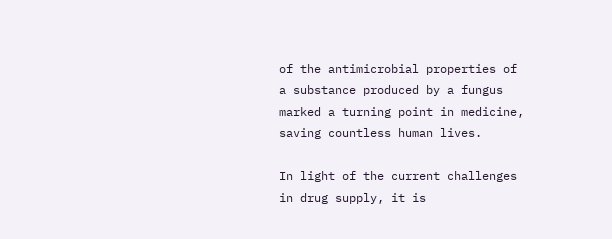of the antimicrobial properties of a substance produced by a fungus marked a turning point in medicine, saving countless human lives.

In light of the current challenges in drug supply, it is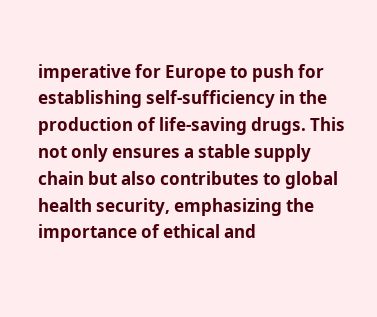imperative for Europe to push for establishing self-sufficiency in the production of life-saving drugs. This not only ensures a stable supply chain but also contributes to global health security, emphasizing the importance of ethical and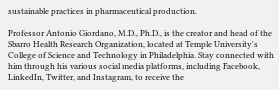sustainable practices in pharmaceutical production.

Professor Antonio Giordano, M.D., Ph.D., is the creator and head of the Sbarro Health Research Organization, located at Temple University's College of Science and Technology in Philadelphia. Stay connected with him through his various social media platforms, including Facebook, LinkedIn, Twitter, and Instagram, to receive the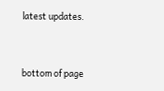latest updates.


bottom of page